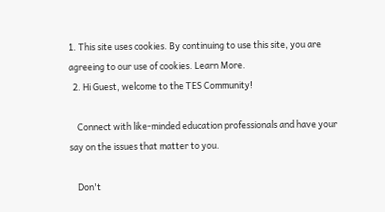1. This site uses cookies. By continuing to use this site, you are agreeing to our use of cookies. Learn More.
  2. Hi Guest, welcome to the TES Community!

    Connect with like-minded education professionals and have your say on the issues that matter to you.

    Don't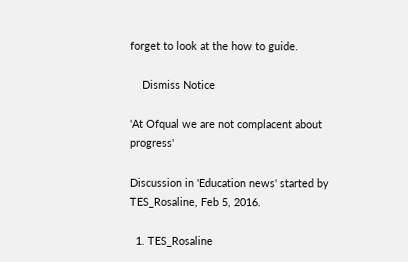forget to look at the how to guide.

    Dismiss Notice

'At Ofqual we are not complacent about progress'

Discussion in 'Education news' started by TES_Rosaline, Feb 5, 2016.

  1. TES_Rosaline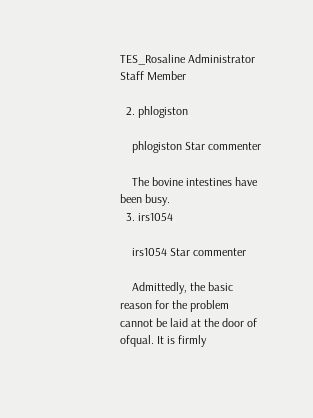TES_Rosaline Administrator Staff Member

  2. phlogiston

    phlogiston Star commenter

    The bovine intestines have been busy.
  3. irs1054

    irs1054 Star commenter

    Admittedly, the basic reason for the problem cannot be laid at the door of ofqual. It is firmly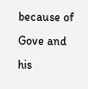because of Gove and his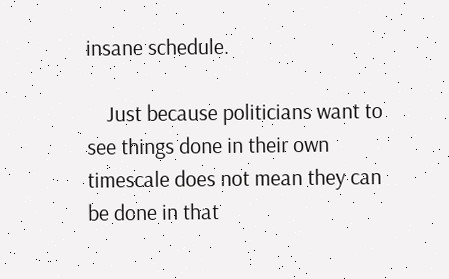insane schedule.

    Just because politicians want to see things done in their own timescale does not mean they can be done in that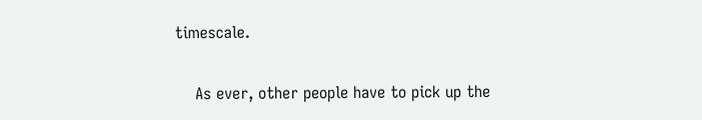timescale.

    As ever, other people have to pick up the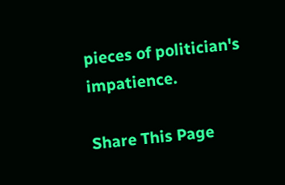pieces of politician's impatience.

Share This Page